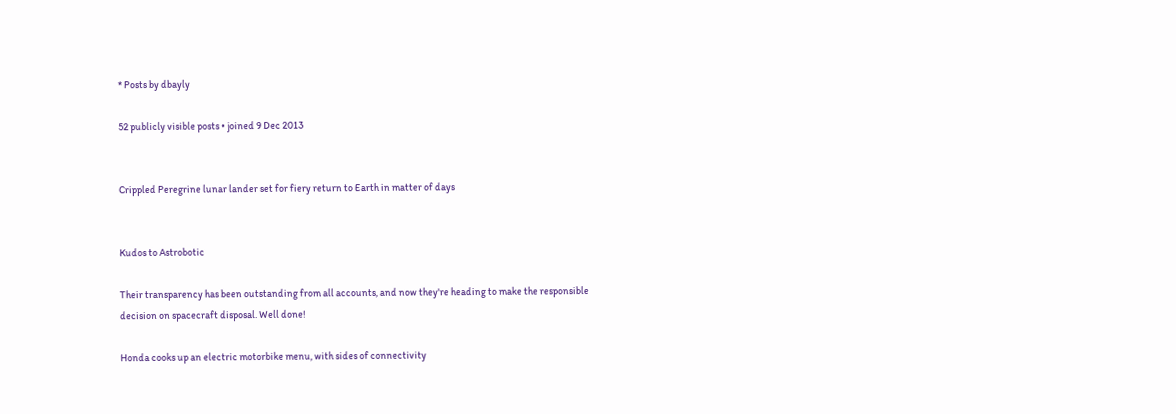* Posts by dbayly

52 publicly visible posts • joined 9 Dec 2013


Crippled Peregrine lunar lander set for fiery return to Earth in matter of days


Kudos to Astrobotic

Their transparency has been outstanding from all accounts, and now they're heading to make the responsible decision on spacecraft disposal. Well done!

Honda cooks up an electric motorbike menu, with sides of connectivity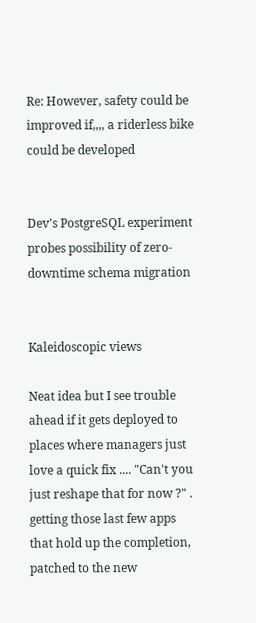Re: However, safety could be improved if,,,, a riderless bike could be developed


Dev's PostgreSQL experiment probes possibility of zero-downtime schema migration


Kaleidoscopic views

Neat idea but I see trouble ahead if it gets deployed to places where managers just love a quick fix .... "Can't you just reshape that for now ?" . getting those last few apps that hold up the completion, patched to the new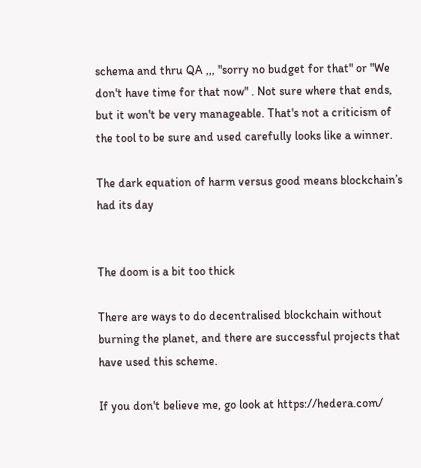schema and thru QA ,,, "sorry no budget for that" or "We don't have time for that now" . Not sure where that ends, but it won't be very manageable. That's not a criticism of the tool to be sure and used carefully looks like a winner.

The dark equation of harm versus good means blockchain’s had its day


The doom is a bit too thick

There are ways to do decentralised blockchain without burning the planet, and there are successful projects that have used this scheme.

If you don't believe me, go look at https://hedera.com/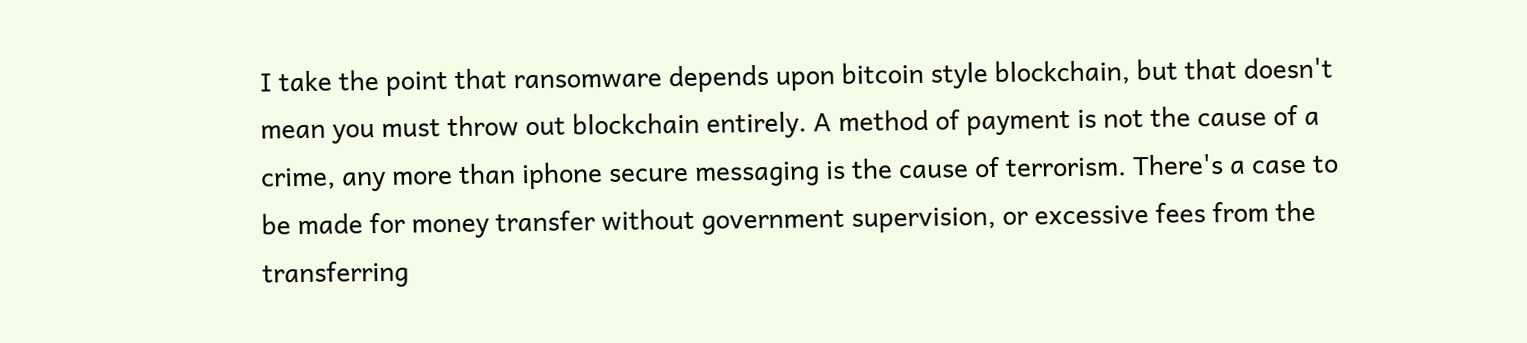I take the point that ransomware depends upon bitcoin style blockchain, but that doesn't mean you must throw out blockchain entirely. A method of payment is not the cause of a crime, any more than iphone secure messaging is the cause of terrorism. There's a case to be made for money transfer without government supervision, or excessive fees from the transferring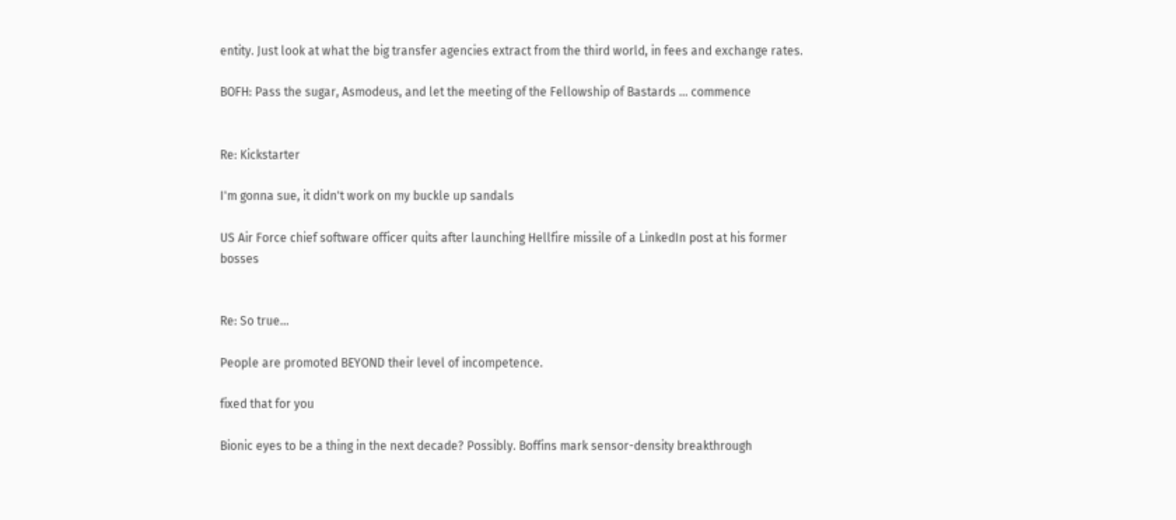entity. Just look at what the big transfer agencies extract from the third world, in fees and exchange rates.

BOFH: Pass the sugar, Asmodeus, and let the meeting of the Fellowship of Bastards … commence


Re: Kickstarter

I'm gonna sue, it didn't work on my buckle up sandals

US Air Force chief software officer quits after launching Hellfire missile of a LinkedIn post at his former bosses


Re: So true...

People are promoted BEYOND their level of incompetence.

fixed that for you

Bionic eyes to be a thing in the next decade? Possibly. Boffins mark sensor-density breakthrough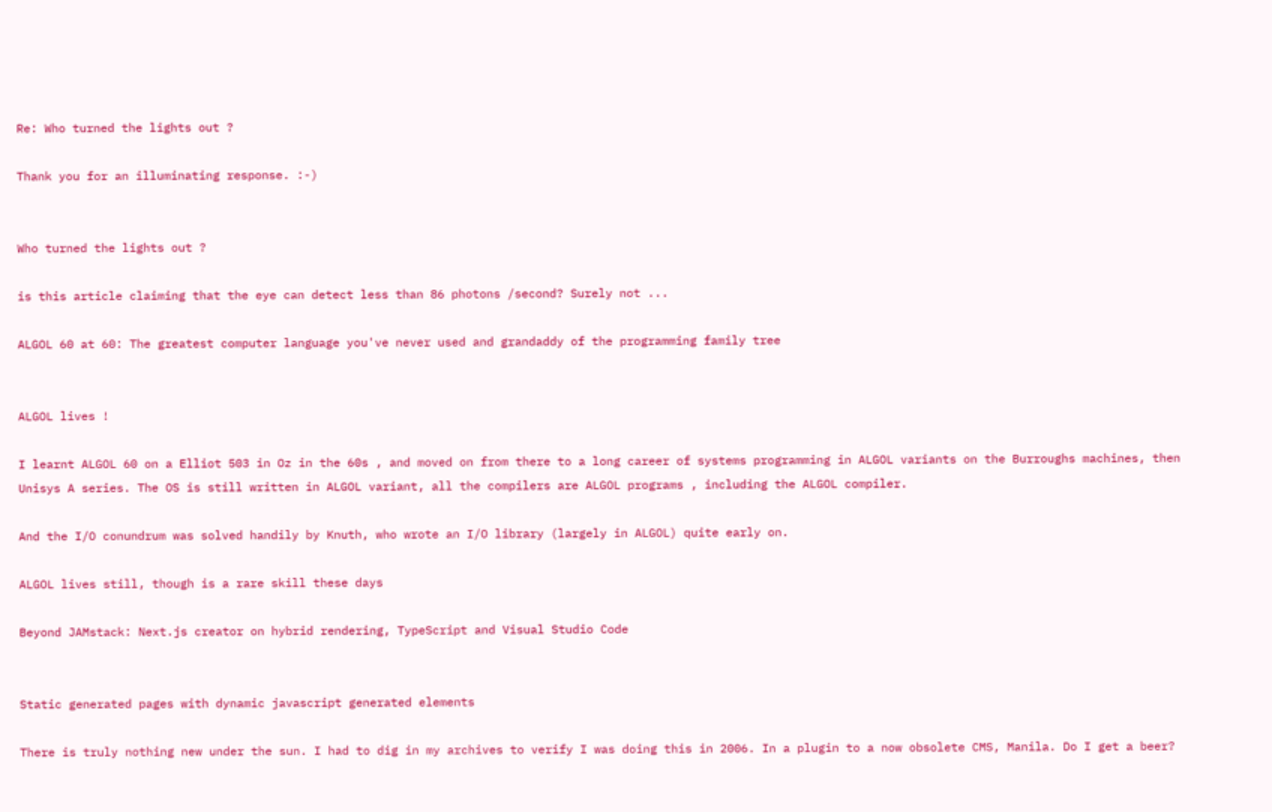Re: Who turned the lights out ?

Thank you for an illuminating response. :-)


Who turned the lights out ?

is this article claiming that the eye can detect less than 86 photons /second? Surely not ...

ALGOL 60 at 60: The greatest computer language you've never used and grandaddy of the programming family tree


ALGOL lives !

I learnt ALGOL 60 on a Elliot 503 in Oz in the 60s , and moved on from there to a long career of systems programming in ALGOL variants on the Burroughs machines, then Unisys A series. The OS is still written in ALGOL variant, all the compilers are ALGOL programs , including the ALGOL compiler.

And the I/O conundrum was solved handily by Knuth, who wrote an I/O library (largely in ALGOL) quite early on.

ALGOL lives still, though is a rare skill these days

Beyond JAMstack: Next.js creator on hybrid rendering, TypeScript and Visual Studio Code


Static generated pages with dynamic javascript generated elements

There is truly nothing new under the sun. I had to dig in my archives to verify I was doing this in 2006. In a plugin to a now obsolete CMS, Manila. Do I get a beer?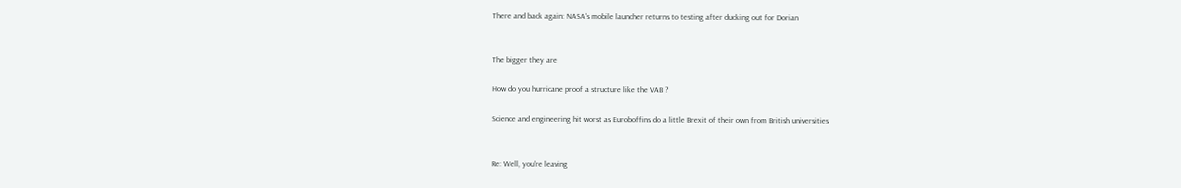There and back again: NASA's mobile launcher returns to testing after ducking out for Dorian


The bigger they are

How do you hurricane proof a structure like the VAB ?

Science and engineering hit worst as Euroboffins do a little Brexit of their own from British universities


Re: Well, you're leaving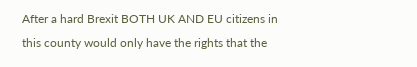After a hard Brexit BOTH UK AND EU citizens in this county would only have the rights that the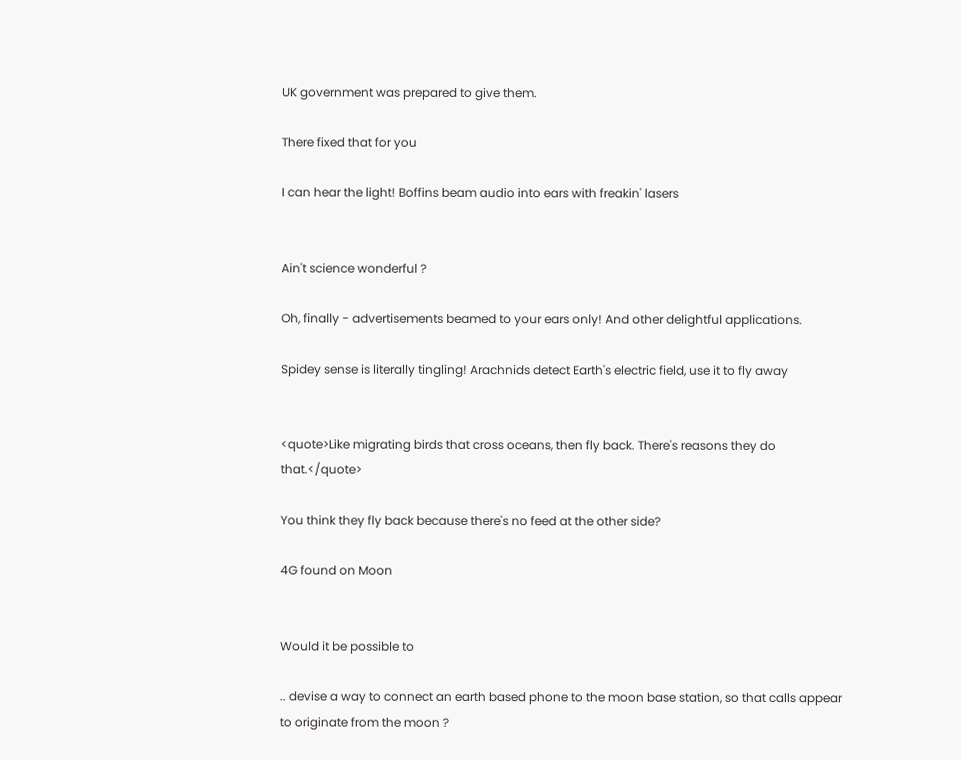UK government was prepared to give them.

There fixed that for you

I can hear the light! Boffins beam audio into ears with freakin' lasers


Ain't science wonderful ?

Oh, finally - advertisements beamed to your ears only! And other delightful applications.

Spidey sense is literally tingling! Arachnids detect Earth's electric field, use it to fly away


<quote>Like migrating birds that cross oceans, then fly back. There's reasons they do that.</quote>

You think they fly back because there's no feed at the other side?

4G found on Moon


Would it be possible to

.. devise a way to connect an earth based phone to the moon base station, so that calls appear to originate from the moon ?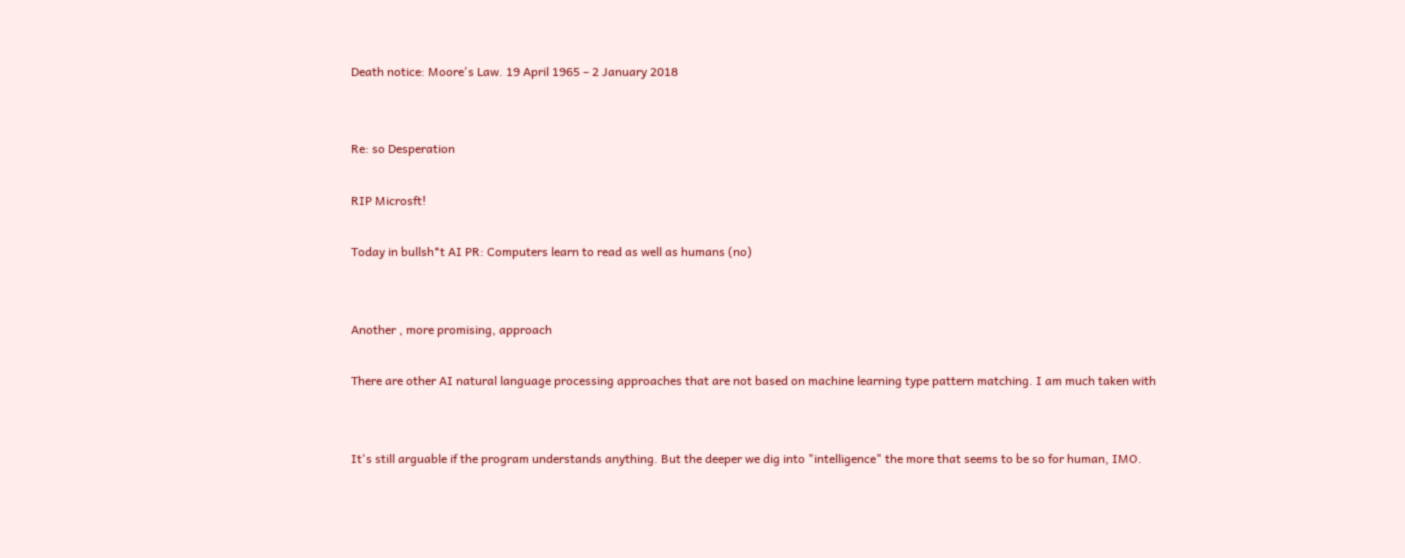Death notice: Moore's Law. 19 April 1965 – 2 January 2018


Re: so Desperation

RIP Microsft!

Today in bullsh*t AI PR: Computers learn to read as well as humans (no)


Another , more promising, approach

There are other AI natural language processing approaches that are not based on machine learning type pattern matching. I am much taken with


It's still arguable if the program understands anything. But the deeper we dig into "intelligence" the more that seems to be so for human, IMO.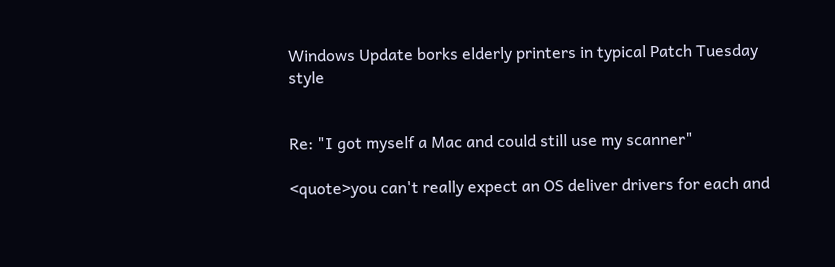Windows Update borks elderly printers in typical Patch Tuesday style


Re: "I got myself a Mac and could still use my scanner"

<quote>you can't really expect an OS deliver drivers for each and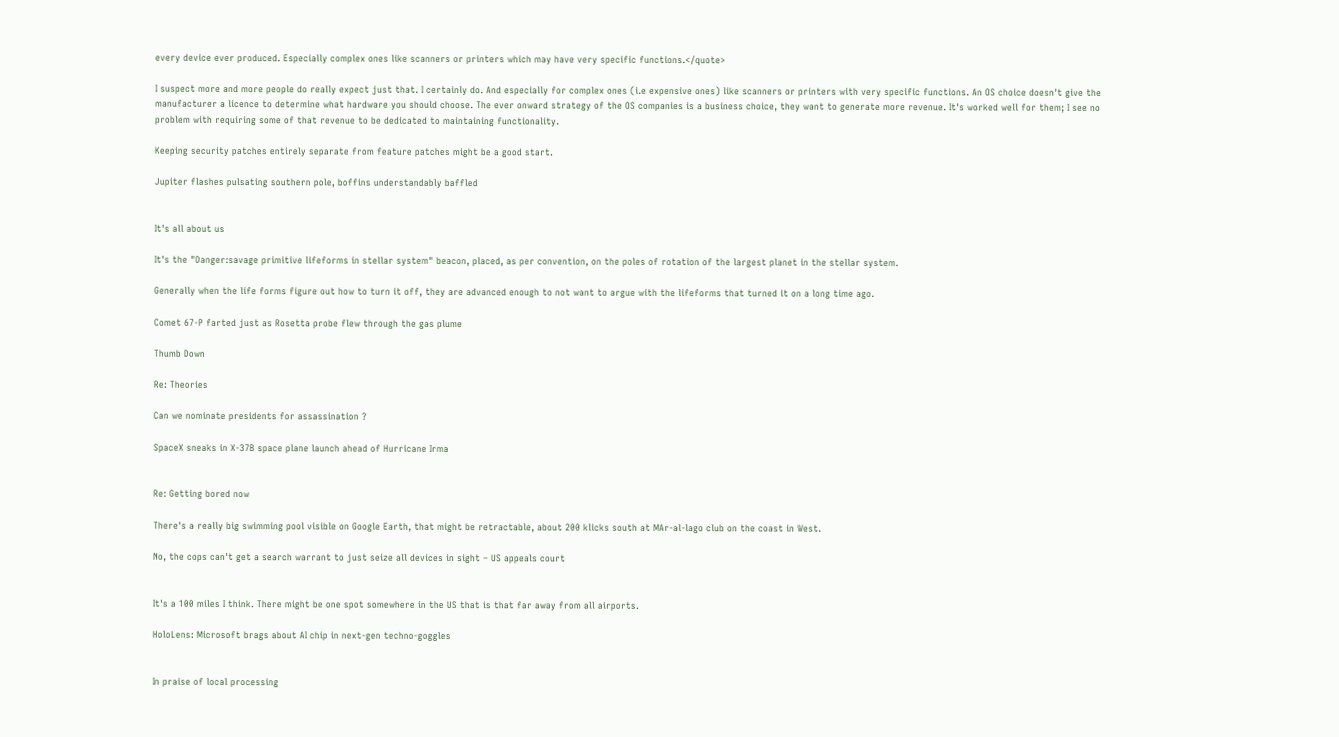every device ever produced. Especially complex ones like scanners or printers which may have very specific functions.</quote>

I suspect more and more people do really expect just that. I certainly do. And especially for complex ones (i.e expensive ones) like scanners or printers with very specific functions. An OS choice doesn't give the manufacturer a licence to determine what hardware you should choose. The ever onward strategy of the OS companies is a business choice, they want to generate more revenue. It's worked well for them; I see no problem with requiring some of that revenue to be dedicated to maintaining functionality.

Keeping security patches entirely separate from feature patches might be a good start.

Jupiter flashes pulsating southern pole, boffins understandably baffled


It's all about us

It's the "Danger:savage primitive lifeforms in stellar system" beacon, placed, as per convention, on the poles of rotation of the largest planet in the stellar system.

Generally when the life forms figure out how to turn it off, they are advanced enough to not want to argue with the lifeforms that turned it on a long time ago.

Comet 67-P farted just as Rosetta probe flew through the gas plume

Thumb Down

Re: Theories

Can we nominate presidents for assassination ?

SpaceX sneaks in X-37B space plane launch ahead of Hurricane Irma


Re: Getting bored now

There's a really big swimming pool visible on Google Earth, that might be retractable, about 200 klicks south at MAr-al-lago club on the coast in West.

No, the cops can't get a search warrant to just seize all devices in sight – US appeals court


It's a 100 miles I think. There might be one spot somewhere in the US that is that far away from all airports.

HoloLens: Microsoft brags about AI chip in next-gen techno-goggles


In praise of local processing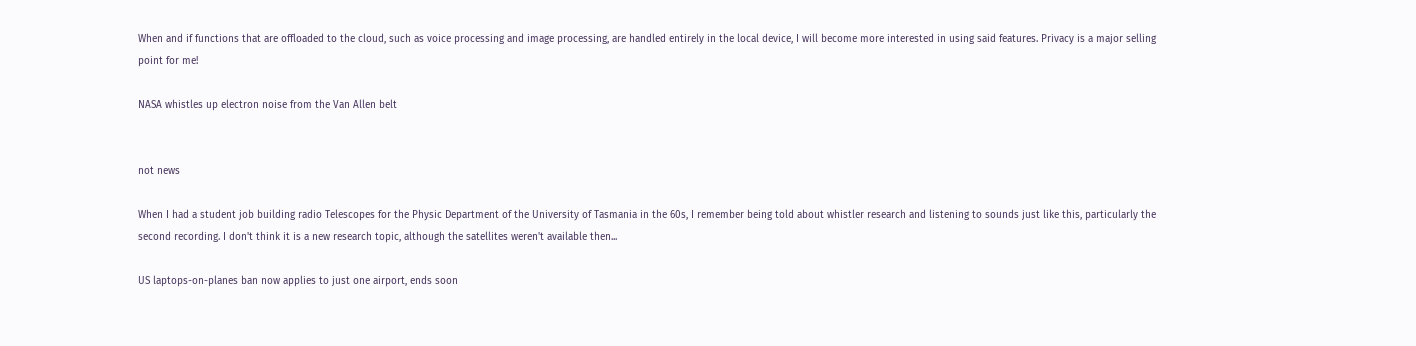When and if functions that are offloaded to the cloud, such as voice processing and image processing, are handled entirely in the local device, I will become more interested in using said features. Privacy is a major selling point for me!

NASA whistles up electron noise from the Van Allen belt


not news

When I had a student job building radio Telescopes for the Physic Department of the University of Tasmania in the 60s, I remember being told about whistler research and listening to sounds just like this, particularly the second recording. I don't think it is a new research topic, although the satellites weren't available then...

US laptops-on-planes ban now applies to just one airport, ends soon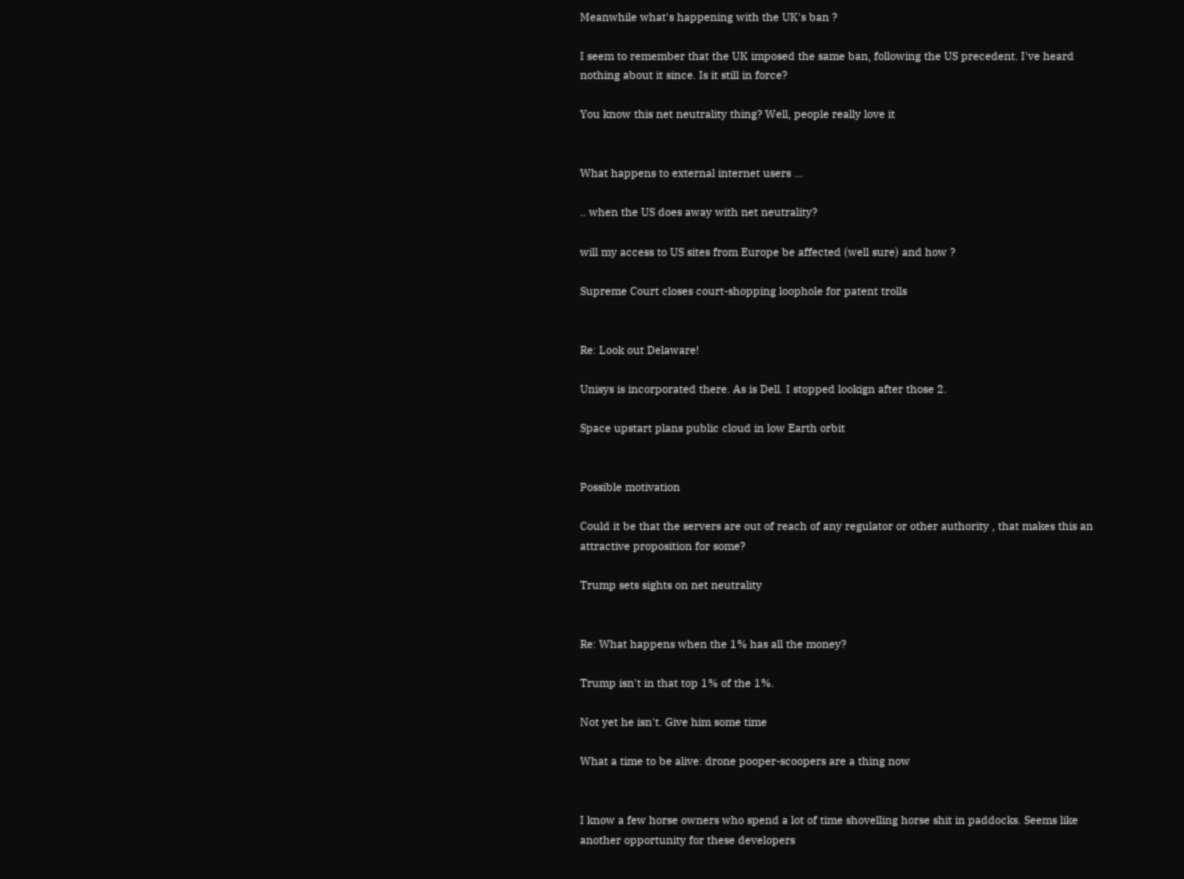Meanwhile what's happening with the UK's ban ?

I seem to remember that the UK imposed the same ban, following the US precedent. I've heard nothing about it since. Is it still in force?

You know this net neutrality thing? Well, people really love it


What happens to external internet users ...

.. when the US does away with net neutrality?

will my access to US sites from Europe be affected (well sure) and how ?

Supreme Court closes court-shopping loophole for patent trolls


Re: Look out Delaware!

Unisys is incorporated there. As is Dell. I stopped lookign after those 2.

Space upstart plans public cloud in low Earth orbit


Possible motivation

Could it be that the servers are out of reach of any regulator or other authority , that makes this an attractive proposition for some?

Trump sets sights on net neutrality


Re: What happens when the 1% has all the money?

Trump isn't in that top 1% of the 1%.

Not yet he isn't. Give him some time

What a time to be alive: drone pooper-scoopers are a thing now


I know a few horse owners who spend a lot of time shovelling horse shit in paddocks. Seems like another opportunity for these developers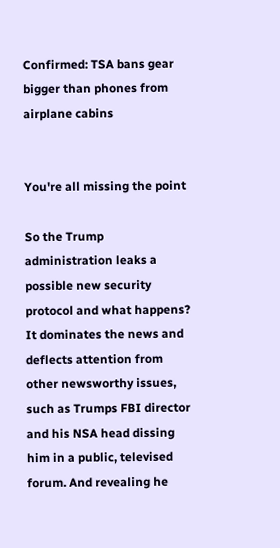Confirmed: TSA bans gear bigger than phones from airplane cabins


You're all missing the point

So the Trump administration leaks a possible new security protocol and what happens? It dominates the news and deflects attention from other newsworthy issues, such as Trumps FBI director and his NSA head dissing him in a public, televised forum. And revealing he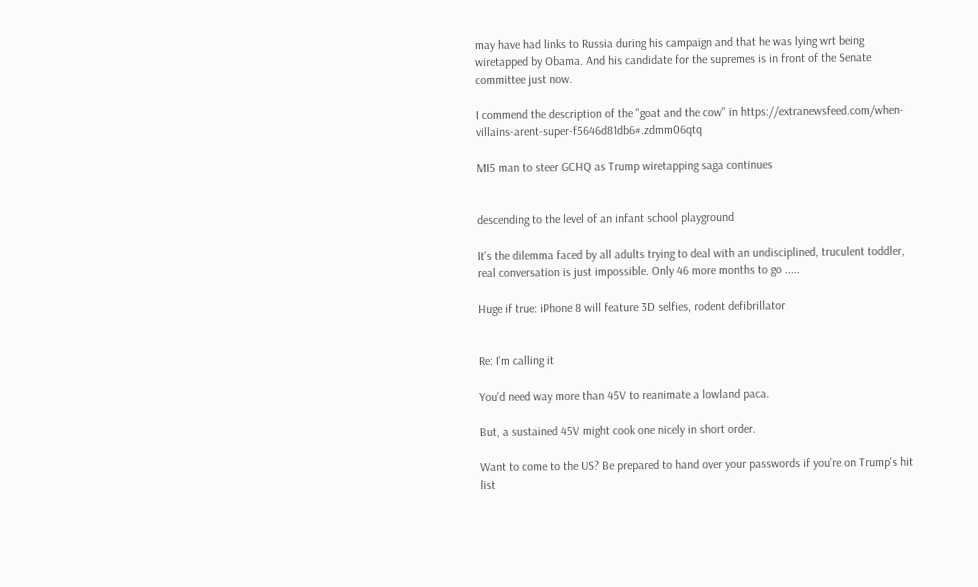may have had links to Russia during his campaign and that he was lying wrt being wiretapped by Obama. And his candidate for the supremes is in front of the Senate committee just now.

I commend the description of the "goat and the cow" in https://extranewsfeed.com/when-villains-arent-super-f5646d81db6#.zdmm06qtq

MI5 man to steer GCHQ as Trump wiretapping saga continues


descending to the level of an infant school playground

It's the dilemma faced by all adults trying to deal with an undisciplined, truculent toddler, real conversation is just impossible. Only 46 more months to go .....

Huge if true: iPhone 8 will feature 3D selfies, rodent defibrillator


Re: I'm calling it

You'd need way more than 45V to reanimate a lowland paca.

But, a sustained 45V might cook one nicely in short order.

Want to come to the US? Be prepared to hand over your passwords if you're on Trump's hit list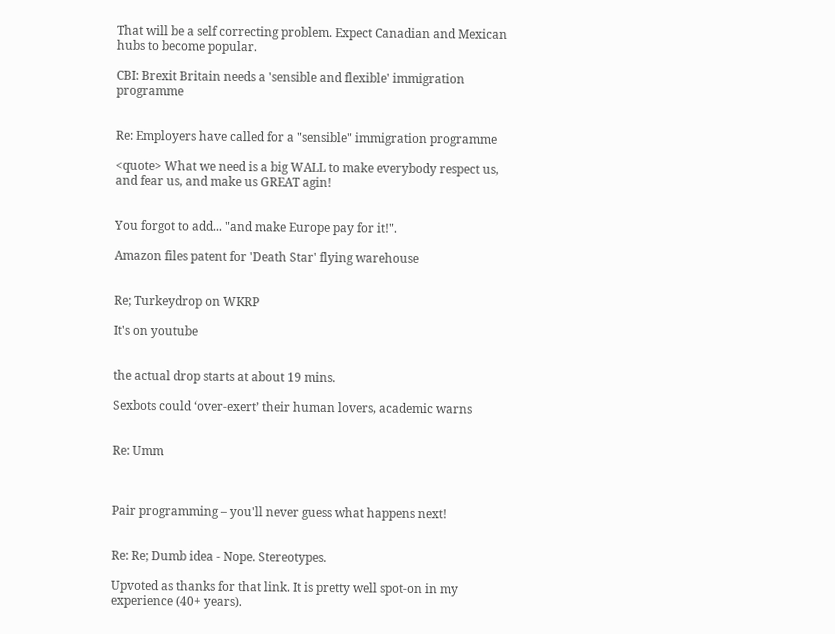That will be a self correcting problem. Expect Canadian and Mexican hubs to become popular.

CBI: Brexit Britain needs a 'sensible and flexible' immigration programme


Re: Employers have called for a "sensible" immigration programme

<quote> What we need is a big WALL to make everybody respect us, and fear us, and make us GREAT agin!


You forgot to add... "and make Europe pay for it!".

Amazon files patent for 'Death Star' flying warehouse


Re; Turkeydrop on WKRP

It's on youtube


the actual drop starts at about 19 mins.

Sexbots could ‘over-exert’ their human lovers, academic warns


Re: Umm



Pair programming – you'll never guess what happens next!


Re: Re; Dumb idea - Nope. Stereotypes.

Upvoted as thanks for that link. It is pretty well spot-on in my experience (40+ years).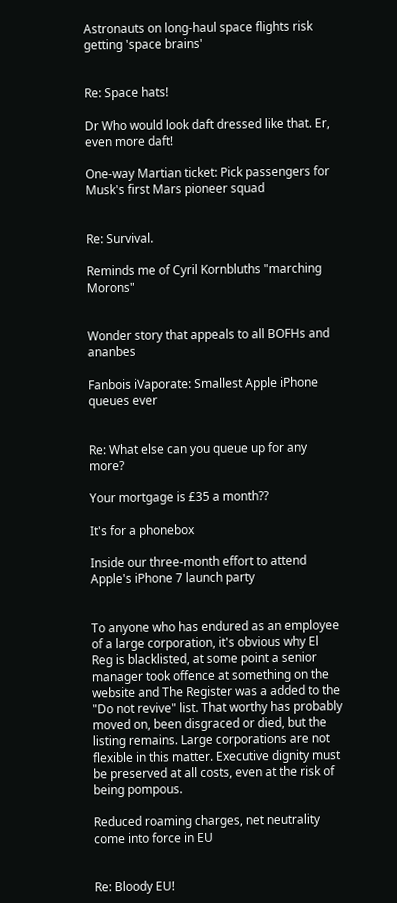Astronauts on long-haul space flights risk getting 'space brains'


Re: Space hats!

Dr Who would look daft dressed like that. Er, even more daft!

One-way Martian ticket: Pick passengers for Musk's first Mars pioneer squad


Re: Survival.

Reminds me of Cyril Kornbluths "marching Morons"


Wonder story that appeals to all BOFHs and ananbes

Fanbois iVaporate: Smallest Apple iPhone queues ever


Re: What else can you queue up for any more?

Your mortgage is £35 a month??

It's for a phonebox

Inside our three-month effort to attend Apple's iPhone 7 launch party


To anyone who has endured as an employee of a large corporation, it's obvious why El Reg is blacklisted, at some point a senior manager took offence at something on the website and The Register was a added to the "Do not revive" list. That worthy has probably moved on, been disgraced or died, but the listing remains. Large corporations are not flexible in this matter. Executive dignity must be preserved at all costs, even at the risk of being pompous.

Reduced roaming charges, net neutrality come into force in EU


Re: Bloody EU!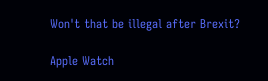Won't that be illegal after Brexit?

Apple Watch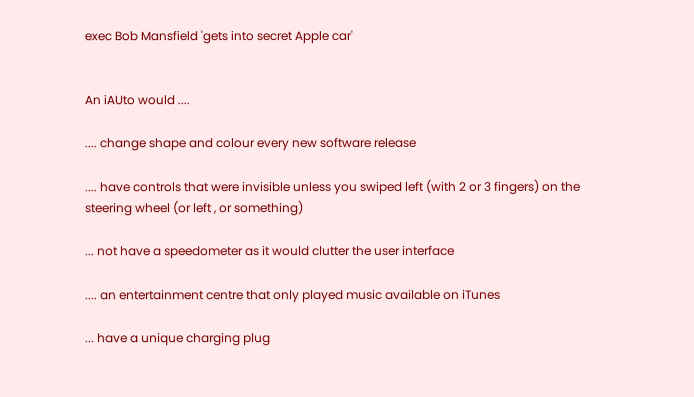exec Bob Mansfield 'gets into secret Apple car'


An iAUto would ....

.... change shape and colour every new software release

.... have controls that were invisible unless you swiped left (with 2 or 3 fingers) on the steering wheel (or left , or something)

... not have a speedometer as it would clutter the user interface

.... an entertainment centre that only played music available on iTunes

... have a unique charging plug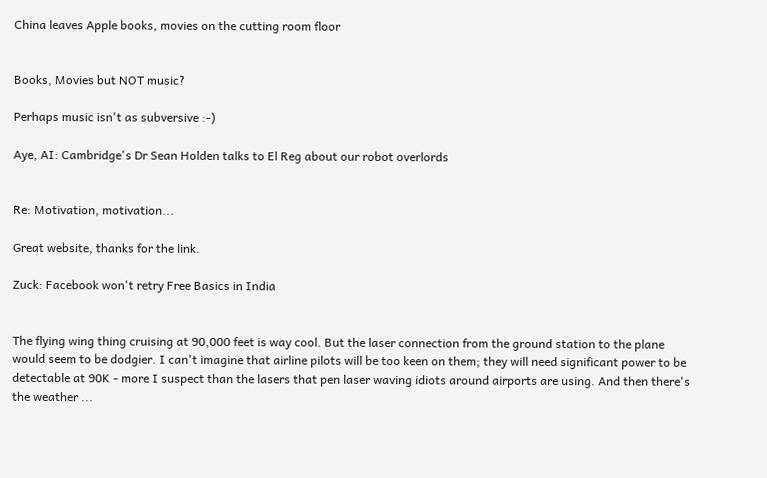China leaves Apple books, movies on the cutting room floor


Books, Movies but NOT music?

Perhaps music isn't as subversive :-)

Aye, AI: Cambridge's Dr Sean Holden talks to El Reg about our robot overlords


Re: Motivation, motivation...

Great website, thanks for the link.

Zuck: Facebook won't retry Free Basics in India


The flying wing thing cruising at 90,000 feet is way cool. But the laser connection from the ground station to the plane would seem to be dodgier. I can't imagine that airline pilots will be too keen on them; they will need significant power to be detectable at 90K - more I suspect than the lasers that pen laser waving idiots around airports are using. And then there's the weather ...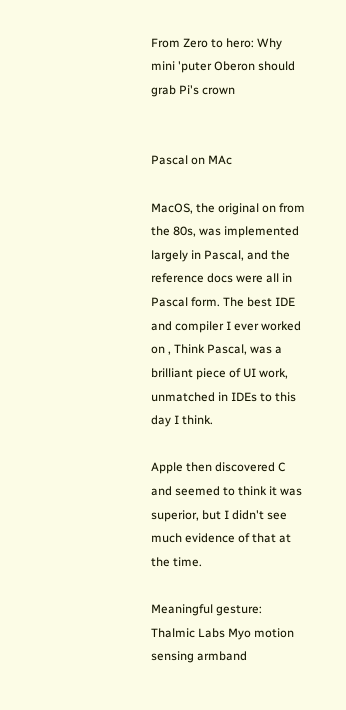From Zero to hero: Why mini 'puter Oberon should grab Pi's crown


Pascal on MAc

MacOS, the original on from the 80s, was implemented largely in Pascal, and the reference docs were all in Pascal form. The best IDE and compiler I ever worked on , Think Pascal, was a brilliant piece of UI work, unmatched in IDEs to this day I think.

Apple then discovered C and seemed to think it was superior, but I didn't see much evidence of that at the time.

Meaningful gesture: Thalmic Labs Myo motion sensing armband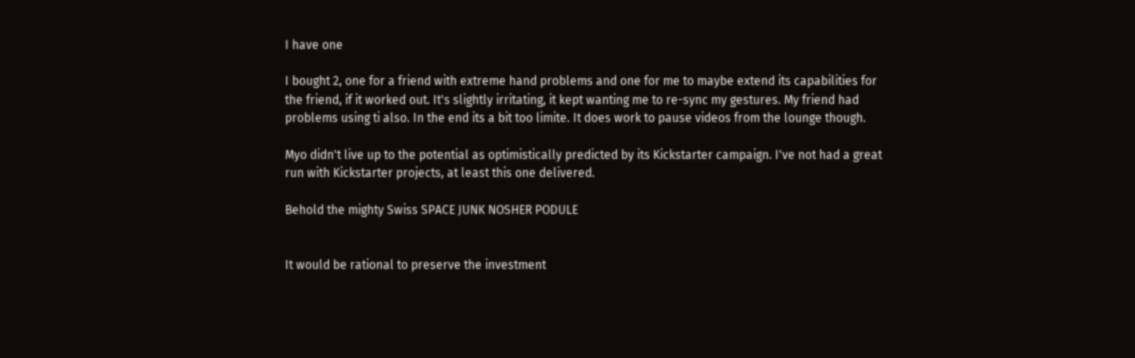I have one

I bought 2, one for a friend with extreme hand problems and one for me to maybe extend its capabilities for the friend, if it worked out. It's slightly irritating, it kept wanting me to re-sync my gestures. My friend had problems using ti also. In the end its a bit too limite. It does work to pause videos from the lounge though.

Myo didn't live up to the potential as optimistically predicted by its Kickstarter campaign. I've not had a great run with Kickstarter projects, at least this one delivered.

Behold the mighty Swiss SPACE JUNK NOSHER PODULE


It would be rational to preserve the investment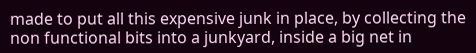made to put all this expensive junk in place, by collecting the non functional bits into a junkyard, inside a big net in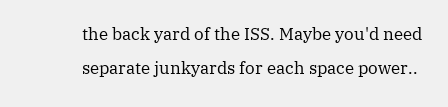the back yard of the ISS. Maybe you'd need separate junkyards for each space power..